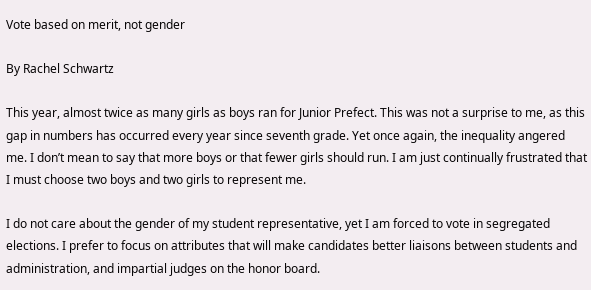Vote based on merit, not gender

By Rachel Schwartz

This year, almost twice as many girls as boys ran for Junior Prefect. This was not a surprise to me, as this gap in numbers has occurred every year since seventh grade. Yet once again, the inequality angered me. I don’t mean to say that more boys or that fewer girls should run. I am just continually frustrated that I must choose two boys and two girls to represent me.

I do not care about the gender of my student representative, yet I am forced to vote in segregated elections. I prefer to focus on attributes that will make candidates better liaisons between students and administration, and impartial judges on the honor board.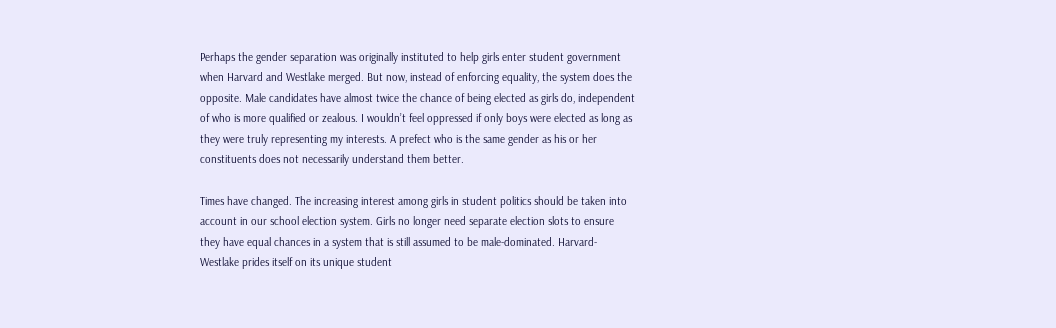Perhaps the gender separation was originally instituted to help girls enter student government when Harvard and Westlake merged. But now, instead of enforcing equality, the system does the opposite. Male candidates have almost twice the chance of being elected as girls do, independent of who is more qualified or zealous. I wouldn’t feel oppressed if only boys were elected as long as they were truly representing my interests. A prefect who is the same gender as his or her constituents does not necessarily understand them better.

Times have changed. The increasing interest among girls in student politics should be taken into account in our school election system. Girls no longer need separate election slots to ensure they have equal chances in a system that is still assumed to be male-dominated. Harvard-Westlake prides itself on its unique student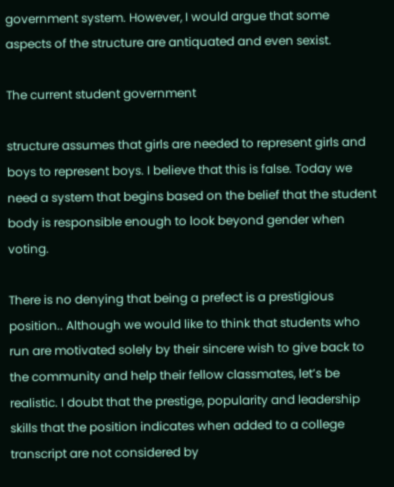government system. However, I would argue that some aspects of the structure are antiquated and even sexist.

The current student government

structure assumes that girls are needed to represent girls and boys to represent boys. I believe that this is false. Today we need a system that begins based on the belief that the student body is responsible enough to look beyond gender when voting.

There is no denying that being a prefect is a prestigious position.. Although we would like to think that students who run are motivated solely by their sincere wish to give back to the community and help their fellow classmates, let’s be realistic. I doubt that the prestige, popularity and leadership skills that the position indicates when added to a college transcript are not considered by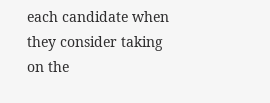each candidate when they consider taking on the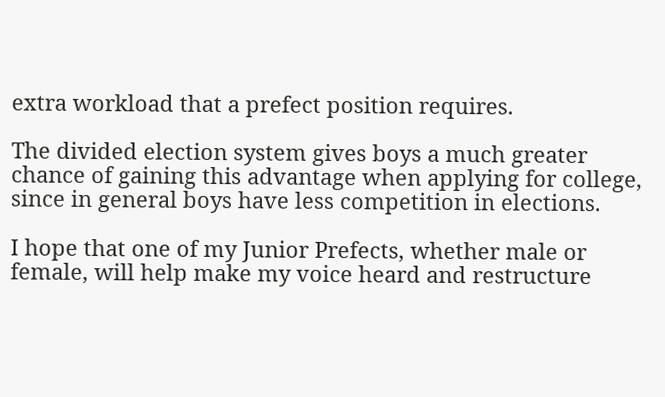extra workload that a prefect position requires.

The divided election system gives boys a much greater chance of gaining this advantage when applying for college, since in general boys have less competition in elections.

I hope that one of my Junior Prefects, whether male or female, will help make my voice heard and restructure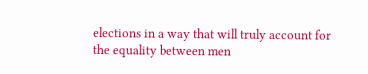elections in a way that will truly account for the equality between men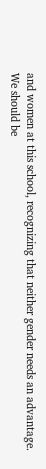and women at this school, recognizing that neither gender needs an advantage. We should be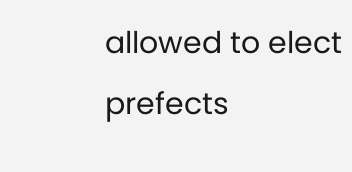allowed to elect prefects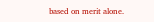based on merit alone.